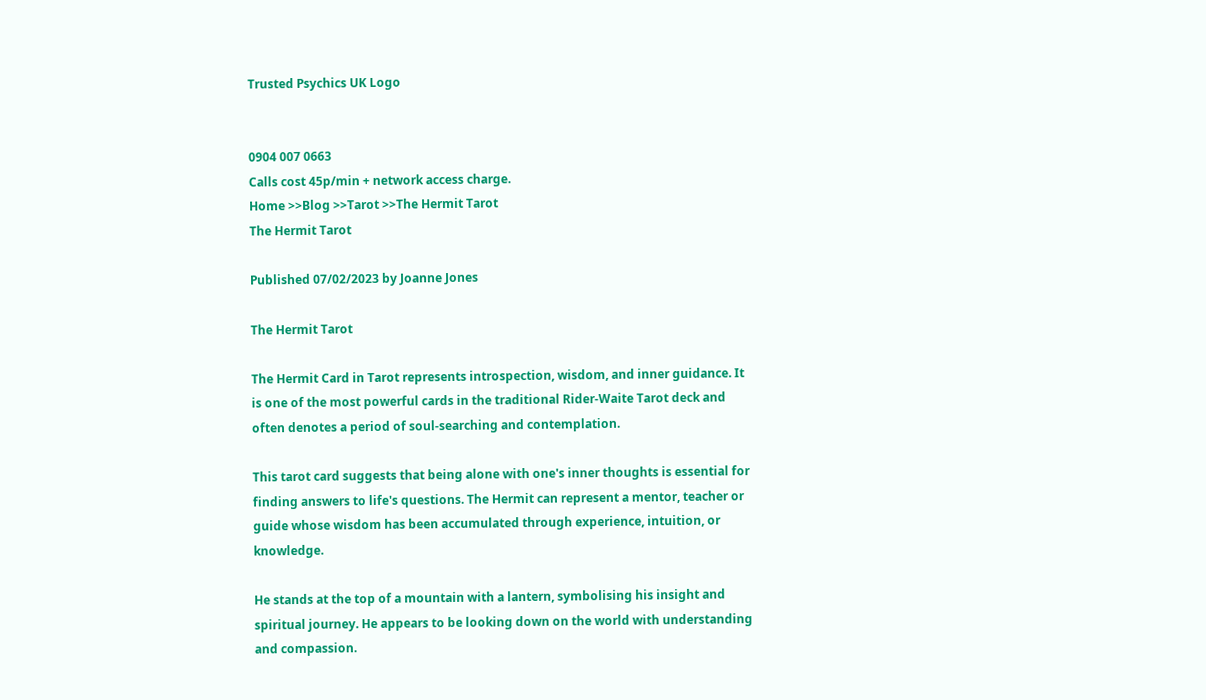Trusted Psychics UK Logo


0904 007 0663
Calls cost 45p/min + network access charge.
Home >>Blog >>Tarot >>The Hermit Tarot
The Hermit Tarot

Published 07/02/2023 by Joanne Jones

The Hermit Tarot

The Hermit Card in Tarot represents introspection, wisdom, and inner guidance. It is one of the most powerful cards in the traditional Rider-Waite Tarot deck and often denotes a period of soul-searching and contemplation.

This tarot card suggests that being alone with one's inner thoughts is essential for finding answers to life's questions. The Hermit can represent a mentor, teacher or guide whose wisdom has been accumulated through experience, intuition, or knowledge.

He stands at the top of a mountain with a lantern, symbolising his insight and spiritual journey. He appears to be looking down on the world with understanding and compassion.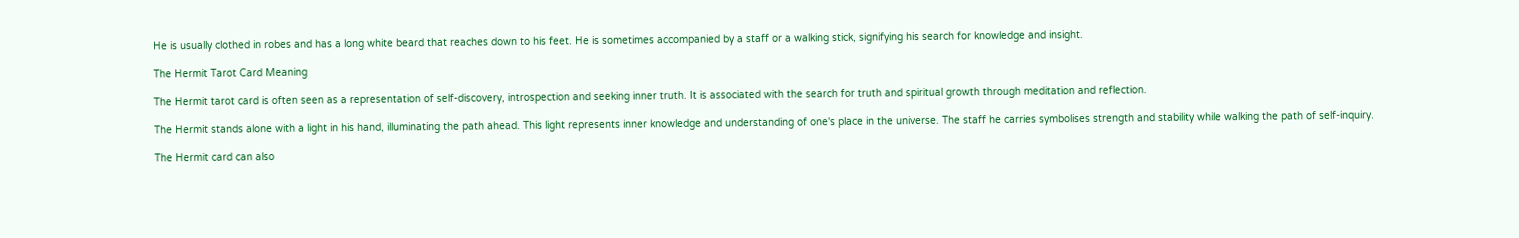He is usually clothed in robes and has a long white beard that reaches down to his feet. He is sometimes accompanied by a staff or a walking stick, signifying his search for knowledge and insight.

The Hermit Tarot Card Meaning

The Hermit tarot card is often seen as a representation of self-discovery, introspection and seeking inner truth. It is associated with the search for truth and spiritual growth through meditation and reflection.

The Hermit stands alone with a light in his hand, illuminating the path ahead. This light represents inner knowledge and understanding of one's place in the universe. The staff he carries symbolises strength and stability while walking the path of self-inquiry.

The Hermit card can also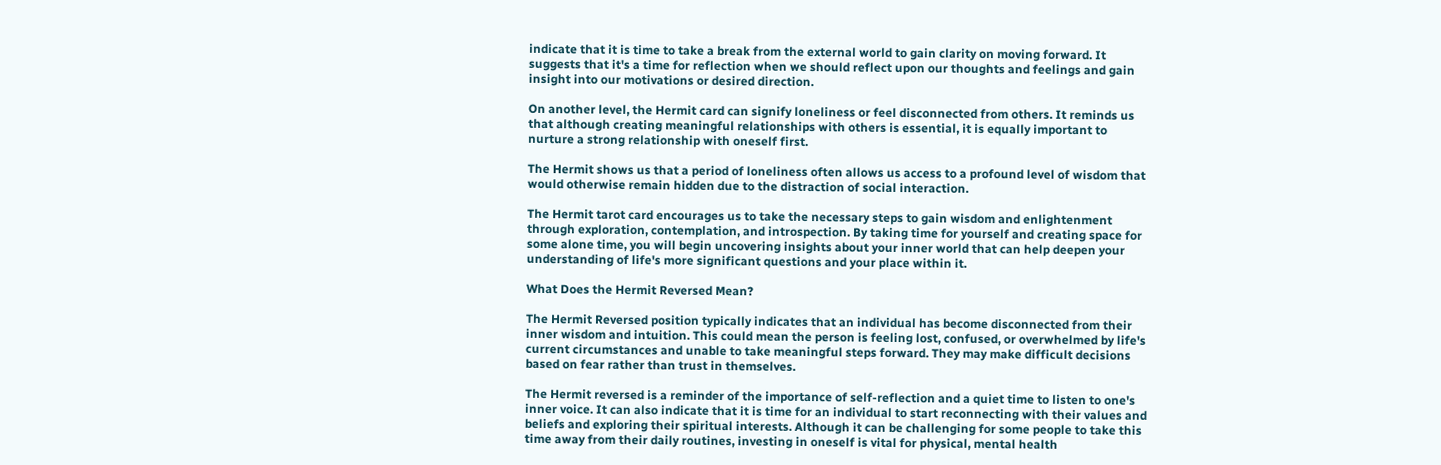indicate that it is time to take a break from the external world to gain clarity on moving forward. It suggests that it's a time for reflection when we should reflect upon our thoughts and feelings and gain insight into our motivations or desired direction.

On another level, the Hermit card can signify loneliness or feel disconnected from others. It reminds us that although creating meaningful relationships with others is essential, it is equally important to nurture a strong relationship with oneself first.

The Hermit shows us that a period of loneliness often allows us access to a profound level of wisdom that would otherwise remain hidden due to the distraction of social interaction.

The Hermit tarot card encourages us to take the necessary steps to gain wisdom and enlightenment through exploration, contemplation, and introspection. By taking time for yourself and creating space for some alone time, you will begin uncovering insights about your inner world that can help deepen your understanding of life's more significant questions and your place within it.

What Does the Hermit Reversed Mean?

The Hermit Reversed position typically indicates that an individual has become disconnected from their inner wisdom and intuition. This could mean the person is feeling lost, confused, or overwhelmed by life's current circumstances and unable to take meaningful steps forward. They may make difficult decisions based on fear rather than trust in themselves.

The Hermit reversed is a reminder of the importance of self-reflection and a quiet time to listen to one's inner voice. It can also indicate that it is time for an individual to start reconnecting with their values and beliefs and exploring their spiritual interests. Although it can be challenging for some people to take this time away from their daily routines, investing in oneself is vital for physical, mental health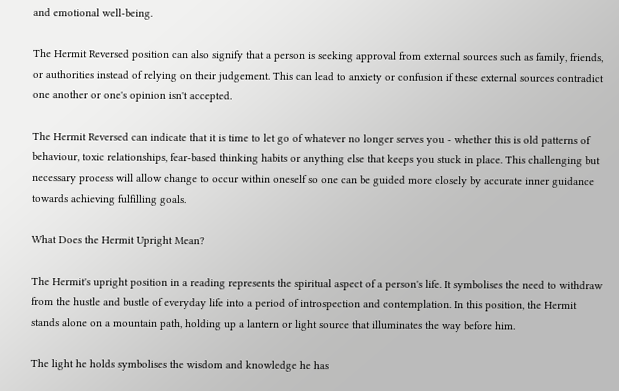and emotional well-being.

The Hermit Reversed position can also signify that a person is seeking approval from external sources such as family, friends, or authorities instead of relying on their judgement. This can lead to anxiety or confusion if these external sources contradict one another or one's opinion isn't accepted.

The Hermit Reversed can indicate that it is time to let go of whatever no longer serves you - whether this is old patterns of behaviour, toxic relationships, fear-based thinking habits or anything else that keeps you stuck in place. This challenging but necessary process will allow change to occur within oneself so one can be guided more closely by accurate inner guidance towards achieving fulfilling goals.

What Does the Hermit Upright Mean?

The Hermit's upright position in a reading represents the spiritual aspect of a person's life. It symbolises the need to withdraw from the hustle and bustle of everyday life into a period of introspection and contemplation. In this position, the Hermit stands alone on a mountain path, holding up a lantern or light source that illuminates the way before him.

The light he holds symbolises the wisdom and knowledge he has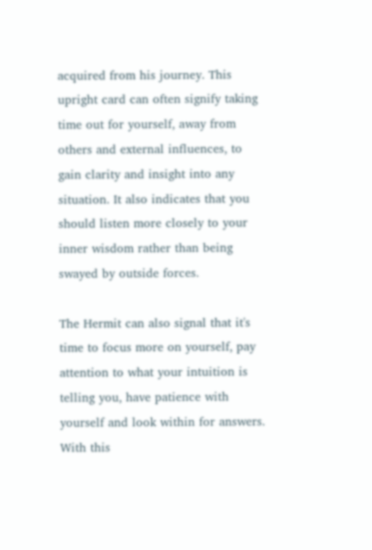acquired from his journey. This upright card can often signify taking time out for yourself, away from others and external influences, to gain clarity and insight into any situation. It also indicates that you should listen more closely to your inner wisdom rather than being swayed by outside forces.

The Hermit can also signal that it's time to focus more on yourself, pay attention to what your intuition is telling you, have patience with yourself and look within for answers. With this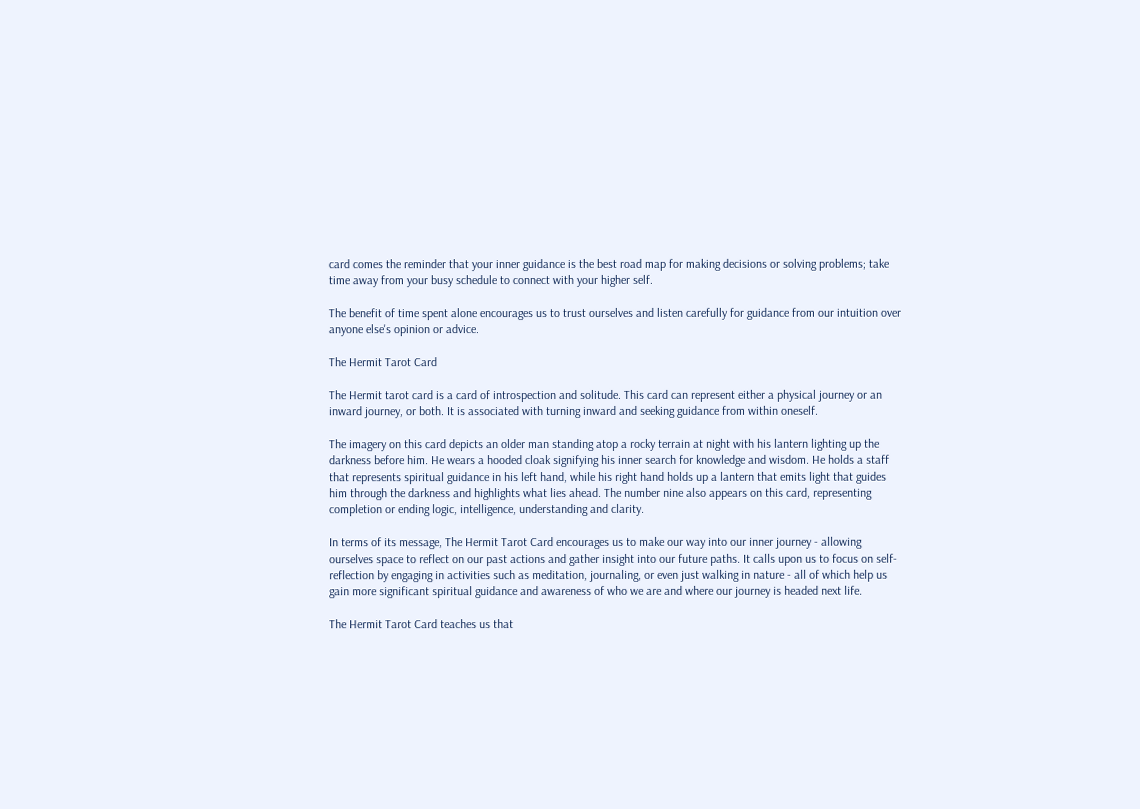card comes the reminder that your inner guidance is the best road map for making decisions or solving problems; take time away from your busy schedule to connect with your higher self.

The benefit of time spent alone encourages us to trust ourselves and listen carefully for guidance from our intuition over anyone else's opinion or advice.

The Hermit Tarot Card

The Hermit tarot card is a card of introspection and solitude. This card can represent either a physical journey or an inward journey, or both. It is associated with turning inward and seeking guidance from within oneself.

The imagery on this card depicts an older man standing atop a rocky terrain at night with his lantern lighting up the darkness before him. He wears a hooded cloak signifying his inner search for knowledge and wisdom. He holds a staff that represents spiritual guidance in his left hand, while his right hand holds up a lantern that emits light that guides him through the darkness and highlights what lies ahead. The number nine also appears on this card, representing completion or ending logic, intelligence, understanding and clarity.

In terms of its message, The Hermit Tarot Card encourages us to make our way into our inner journey - allowing ourselves space to reflect on our past actions and gather insight into our future paths. It calls upon us to focus on self-reflection by engaging in activities such as meditation, journaling, or even just walking in nature - all of which help us gain more significant spiritual guidance and awareness of who we are and where our journey is headed next life.

The Hermit Tarot Card teaches us that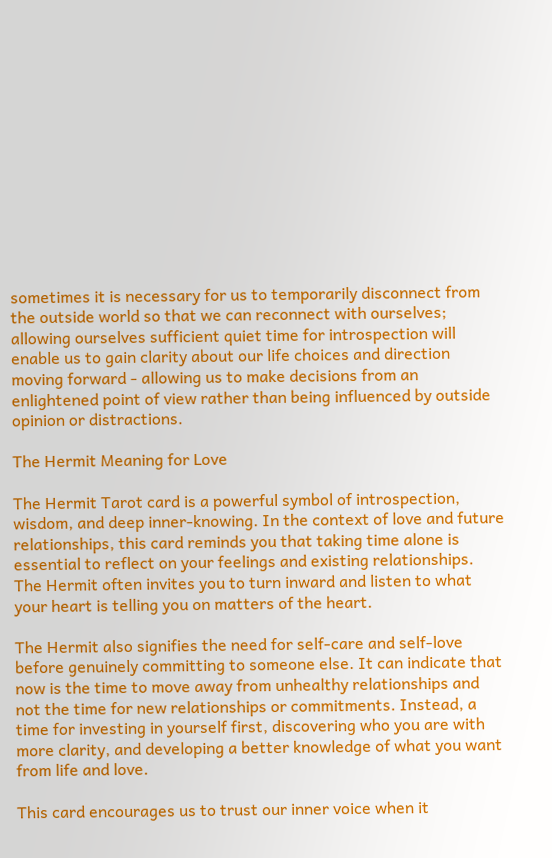sometimes it is necessary for us to temporarily disconnect from the outside world so that we can reconnect with ourselves; allowing ourselves sufficient quiet time for introspection will enable us to gain clarity about our life choices and direction moving forward - allowing us to make decisions from an enlightened point of view rather than being influenced by outside opinion or distractions.

The Hermit Meaning for Love

The Hermit Tarot card is a powerful symbol of introspection, wisdom, and deep inner-knowing. In the context of love and future relationships, this card reminds you that taking time alone is essential to reflect on your feelings and existing relationships. The Hermit often invites you to turn inward and listen to what your heart is telling you on matters of the heart.

The Hermit also signifies the need for self-care and self-love before genuinely committing to someone else. It can indicate that now is the time to move away from unhealthy relationships and not the time for new relationships or commitments. Instead, a time for investing in yourself first, discovering who you are with more clarity, and developing a better knowledge of what you want from life and love.

This card encourages us to trust our inner voice when it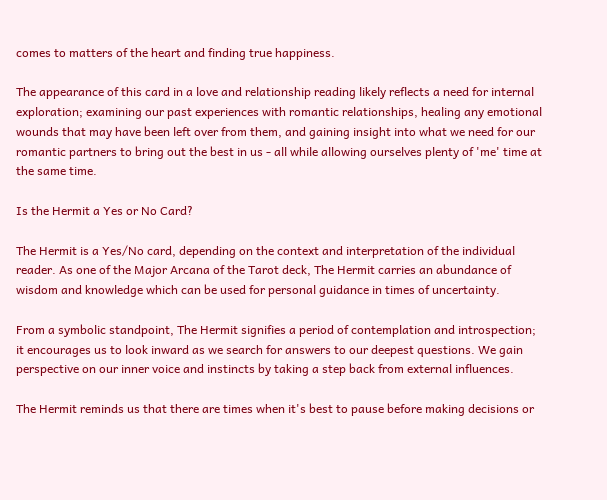comes to matters of the heart and finding true happiness.

The appearance of this card in a love and relationship reading likely reflects a need for internal exploration; examining our past experiences with romantic relationships, healing any emotional wounds that may have been left over from them, and gaining insight into what we need for our romantic partners to bring out the best in us - all while allowing ourselves plenty of 'me' time at the same time.

Is the Hermit a Yes or No Card?

The Hermit is a Yes/No card, depending on the context and interpretation of the individual reader. As one of the Major Arcana of the Tarot deck, The Hermit carries an abundance of wisdom and knowledge which can be used for personal guidance in times of uncertainty.

From a symbolic standpoint, The Hermit signifies a period of contemplation and introspection; it encourages us to look inward as we search for answers to our deepest questions. We gain perspective on our inner voice and instincts by taking a step back from external influences.

The Hermit reminds us that there are times when it's best to pause before making decisions or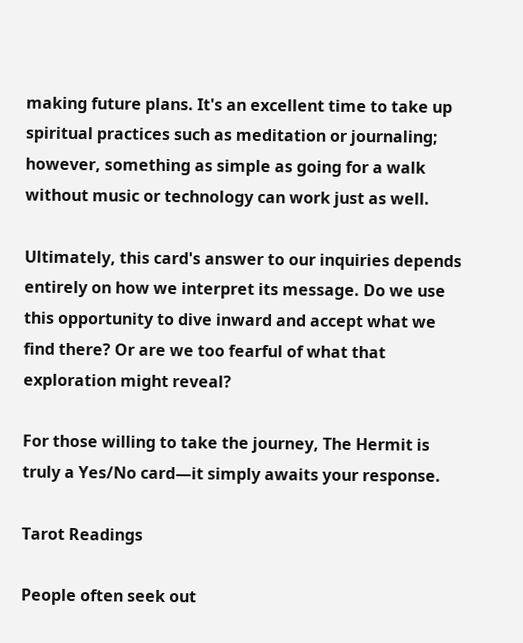making future plans. It's an excellent time to take up spiritual practices such as meditation or journaling; however, something as simple as going for a walk without music or technology can work just as well.

Ultimately, this card's answer to our inquiries depends entirely on how we interpret its message. Do we use this opportunity to dive inward and accept what we find there? Or are we too fearful of what that exploration might reveal?

For those willing to take the journey, The Hermit is truly a Yes/No card—it simply awaits your response.

Tarot Readings

People often seek out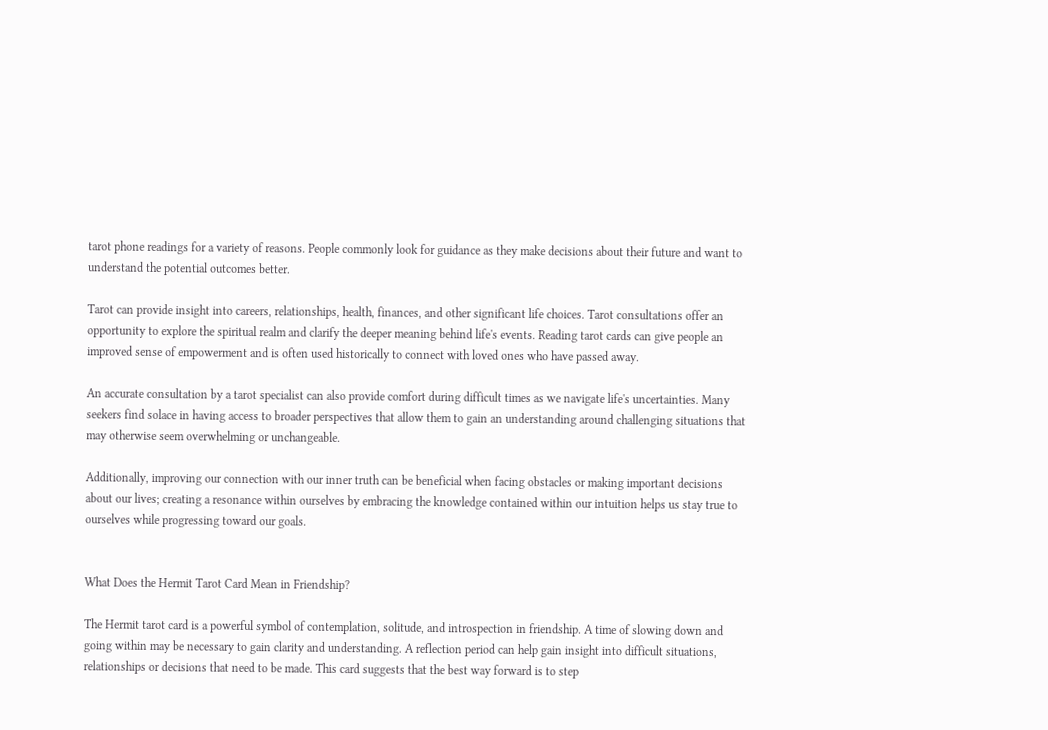tarot phone readings for a variety of reasons. People commonly look for guidance as they make decisions about their future and want to understand the potential outcomes better.

Tarot can provide insight into careers, relationships, health, finances, and other significant life choices. Tarot consultations offer an opportunity to explore the spiritual realm and clarify the deeper meaning behind life's events. Reading tarot cards can give people an improved sense of empowerment and is often used historically to connect with loved ones who have passed away.

An accurate consultation by a tarot specialist can also provide comfort during difficult times as we navigate life's uncertainties. Many seekers find solace in having access to broader perspectives that allow them to gain an understanding around challenging situations that may otherwise seem overwhelming or unchangeable.

Additionally, improving our connection with our inner truth can be beneficial when facing obstacles or making important decisions about our lives; creating a resonance within ourselves by embracing the knowledge contained within our intuition helps us stay true to ourselves while progressing toward our goals.


What Does the Hermit Tarot Card Mean in Friendship?

The Hermit tarot card is a powerful symbol of contemplation, solitude, and introspection in friendship. A time of slowing down and going within may be necessary to gain clarity and understanding. A reflection period can help gain insight into difficult situations, relationships or decisions that need to be made. This card suggests that the best way forward is to step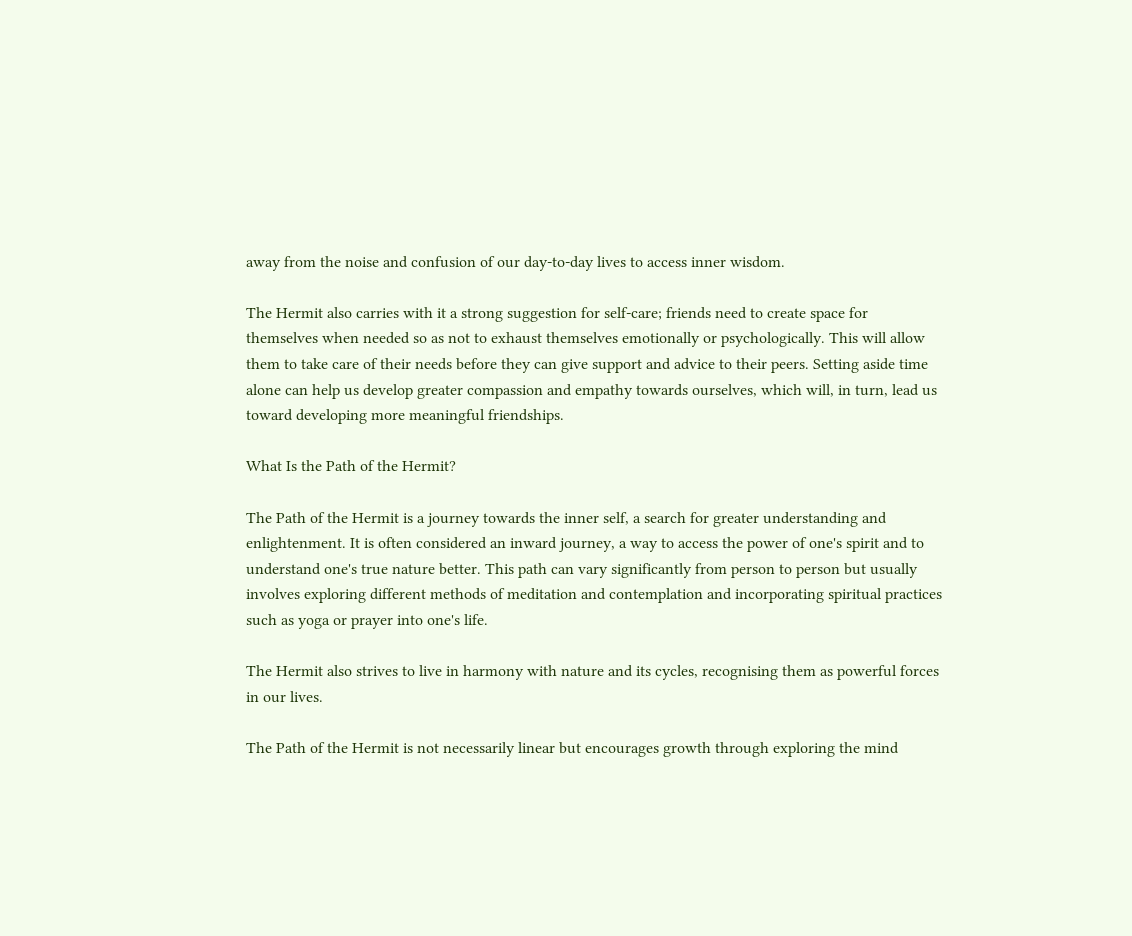away from the noise and confusion of our day-to-day lives to access inner wisdom.

The Hermit also carries with it a strong suggestion for self-care; friends need to create space for themselves when needed so as not to exhaust themselves emotionally or psychologically. This will allow them to take care of their needs before they can give support and advice to their peers. Setting aside time alone can help us develop greater compassion and empathy towards ourselves, which will, in turn, lead us toward developing more meaningful friendships.

What Is the Path of the Hermit?

The Path of the Hermit is a journey towards the inner self, a search for greater understanding and enlightenment. It is often considered an inward journey, a way to access the power of one's spirit and to understand one's true nature better. This path can vary significantly from person to person but usually involves exploring different methods of meditation and contemplation and incorporating spiritual practices such as yoga or prayer into one's life.

The Hermit also strives to live in harmony with nature and its cycles, recognising them as powerful forces in our lives.

The Path of the Hermit is not necessarily linear but encourages growth through exploring the mind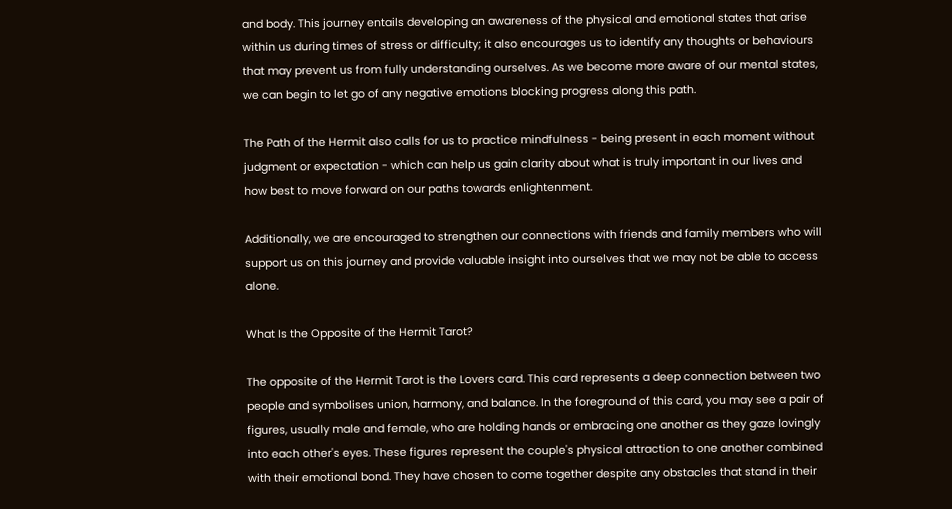and body. This journey entails developing an awareness of the physical and emotional states that arise within us during times of stress or difficulty; it also encourages us to identify any thoughts or behaviours that may prevent us from fully understanding ourselves. As we become more aware of our mental states, we can begin to let go of any negative emotions blocking progress along this path.

The Path of the Hermit also calls for us to practice mindfulness - being present in each moment without judgment or expectation - which can help us gain clarity about what is truly important in our lives and how best to move forward on our paths towards enlightenment.

Additionally, we are encouraged to strengthen our connections with friends and family members who will support us on this journey and provide valuable insight into ourselves that we may not be able to access alone.

What Is the Opposite of the Hermit Tarot?

The opposite of the Hermit Tarot is the Lovers card. This card represents a deep connection between two people and symbolises union, harmony, and balance. In the foreground of this card, you may see a pair of figures, usually male and female, who are holding hands or embracing one another as they gaze lovingly into each other's eyes. These figures represent the couple's physical attraction to one another combined with their emotional bond. They have chosen to come together despite any obstacles that stand in their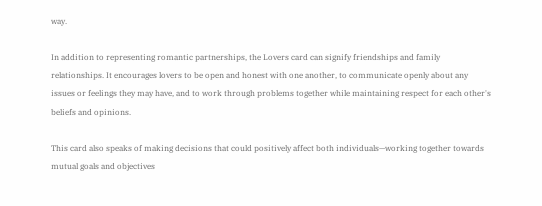way.

In addition to representing romantic partnerships, the Lovers card can signify friendships and family relationships. It encourages lovers to be open and honest with one another, to communicate openly about any issues or feelings they may have, and to work through problems together while maintaining respect for each other's beliefs and opinions.

This card also speaks of making decisions that could positively affect both individuals—working together towards mutual goals and objectives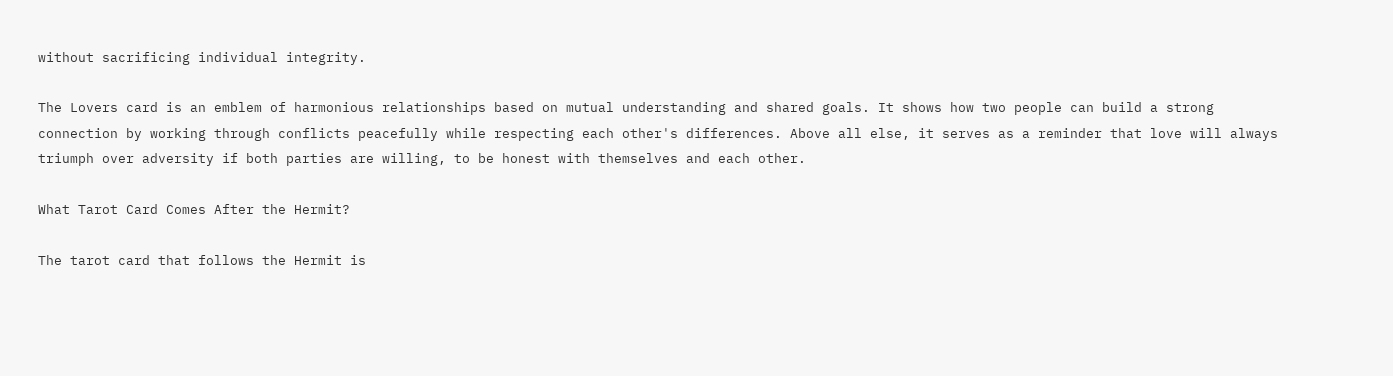without sacrificing individual integrity.

The Lovers card is an emblem of harmonious relationships based on mutual understanding and shared goals. It shows how two people can build a strong connection by working through conflicts peacefully while respecting each other's differences. Above all else, it serves as a reminder that love will always triumph over adversity if both parties are willing, to be honest with themselves and each other.

What Tarot Card Comes After the Hermit?

The tarot card that follows the Hermit is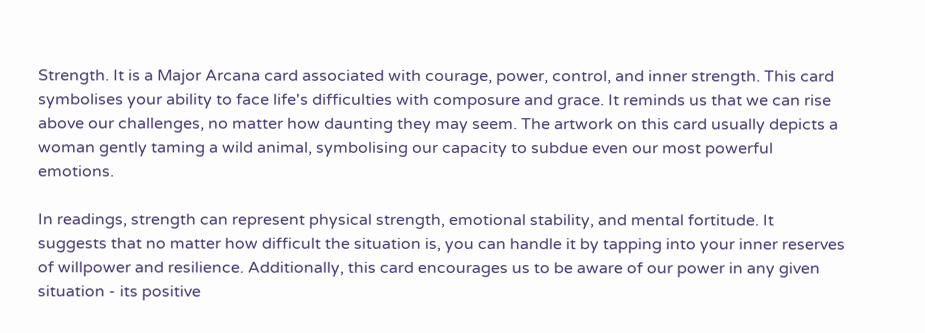Strength. It is a Major Arcana card associated with courage, power, control, and inner strength. This card symbolises your ability to face life's difficulties with composure and grace. It reminds us that we can rise above our challenges, no matter how daunting they may seem. The artwork on this card usually depicts a woman gently taming a wild animal, symbolising our capacity to subdue even our most powerful emotions.

In readings, strength can represent physical strength, emotional stability, and mental fortitude. It suggests that no matter how difficult the situation is, you can handle it by tapping into your inner reserves of willpower and resilience. Additionally, this card encourages us to be aware of our power in any given situation - its positive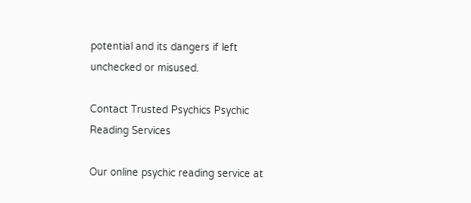potential and its dangers if left unchecked or misused.

Contact Trusted Psychics Psychic Reading Services

Our online psychic reading service at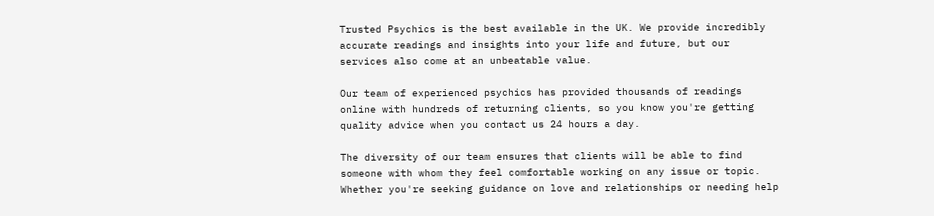Trusted Psychics is the best available in the UK. We provide incredibly accurate readings and insights into your life and future, but our services also come at an unbeatable value.

Our team of experienced psychics has provided thousands of readings online with hundreds of returning clients, so you know you're getting quality advice when you contact us 24 hours a day.

The diversity of our team ensures that clients will be able to find someone with whom they feel comfortable working on any issue or topic. Whether you're seeking guidance on love and relationships or needing help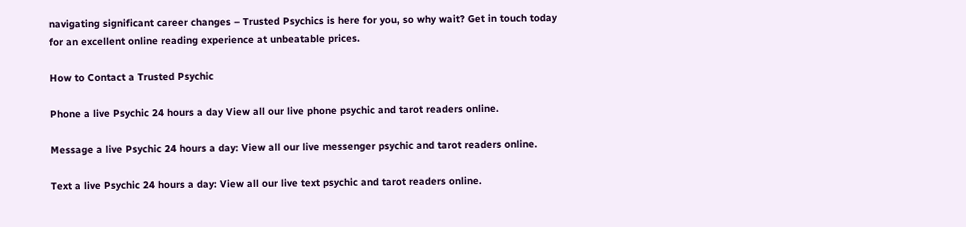navigating significant career changes – Trusted Psychics is here for you, so why wait? Get in touch today for an excellent online reading experience at unbeatable prices.

How to Contact a Trusted Psychic

Phone a live Psychic 24 hours a day View all our live phone psychic and tarot readers online.

Message a live Psychic 24 hours a day: View all our live messenger psychic and tarot readers online.

Text a live Psychic 24 hours a day: View all our live text psychic and tarot readers online.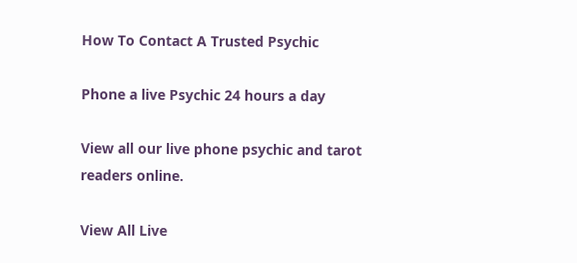How To Contact A Trusted Psychic

Phone a live Psychic 24 hours a day

View all our live phone psychic and tarot readers online.

View All Live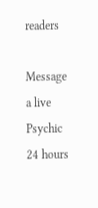readers

Message a live Psychic 24 hours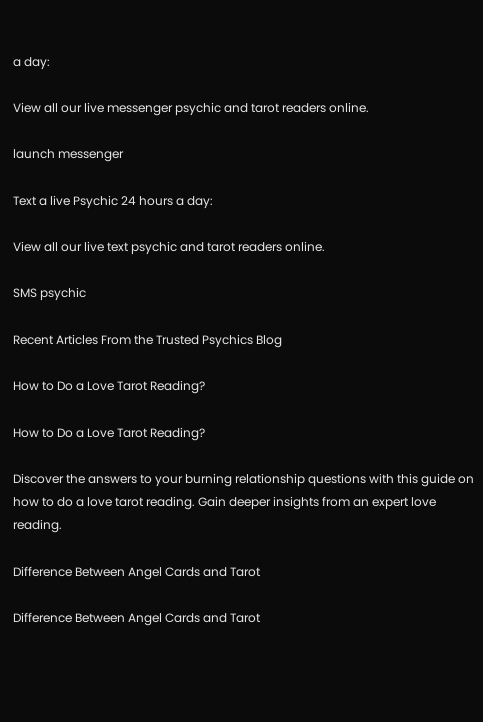a day:

View all our live messenger psychic and tarot readers online.

launch messenger

Text a live Psychic 24 hours a day:

View all our live text psychic and tarot readers online.

SMS psychic

Recent Articles From the Trusted Psychics Blog

How to Do a Love Tarot Reading?

How to Do a Love Tarot Reading?

Discover the answers to your burning relationship questions with this guide on how to do a love tarot reading. Gain deeper insights from an expert love reading.

Difference Between Angel Cards and Tarot

Difference Between Angel Cards and Tarot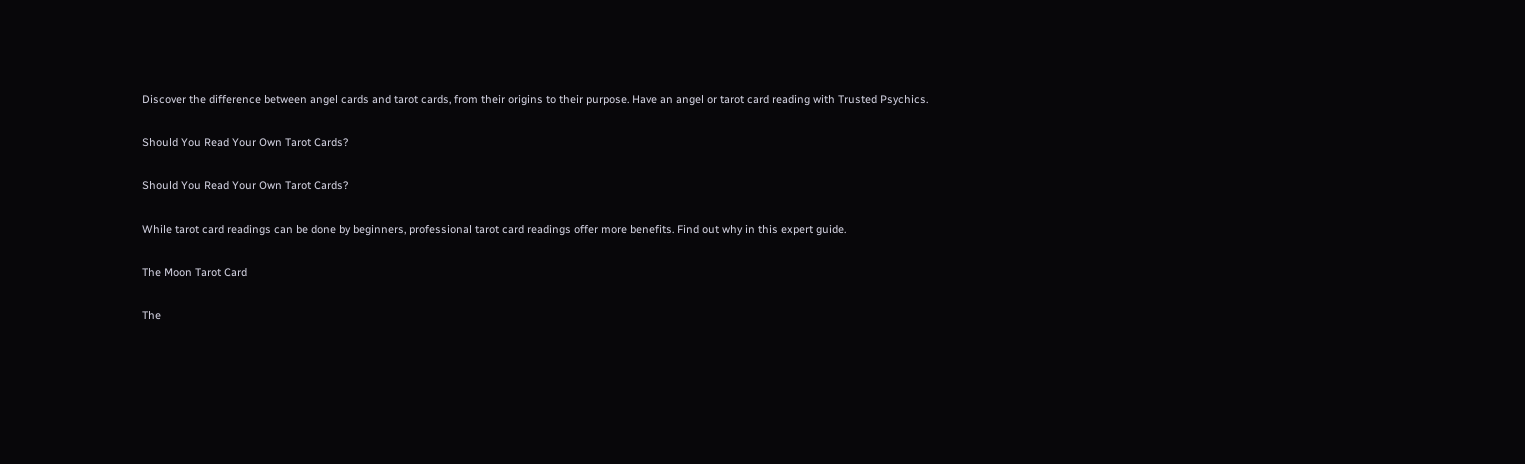Discover the difference between angel cards and tarot cards, from their origins to their purpose. Have an angel or tarot card reading with Trusted Psychics.

Should You Read Your Own Tarot Cards?

Should You Read Your Own Tarot Cards?

While tarot card readings can be done by beginners, professional tarot card readings offer more benefits. Find out why in this expert guide.

The Moon Tarot Card

The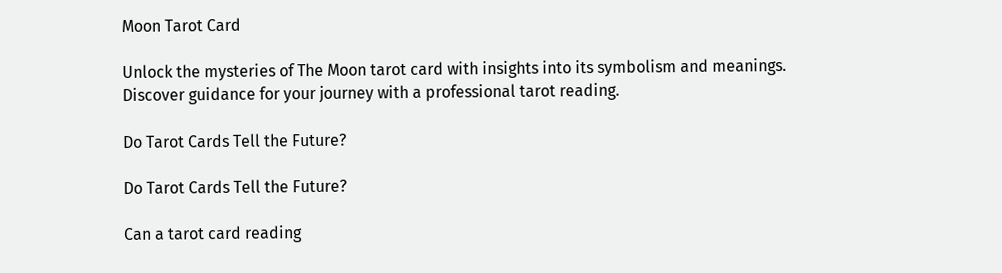Moon Tarot Card

Unlock the mysteries of The Moon tarot card with insights into its symbolism and meanings. Discover guidance for your journey with a professional tarot reading.

Do Tarot Cards Tell the Future?

Do Tarot Cards Tell the Future?

Can a tarot card reading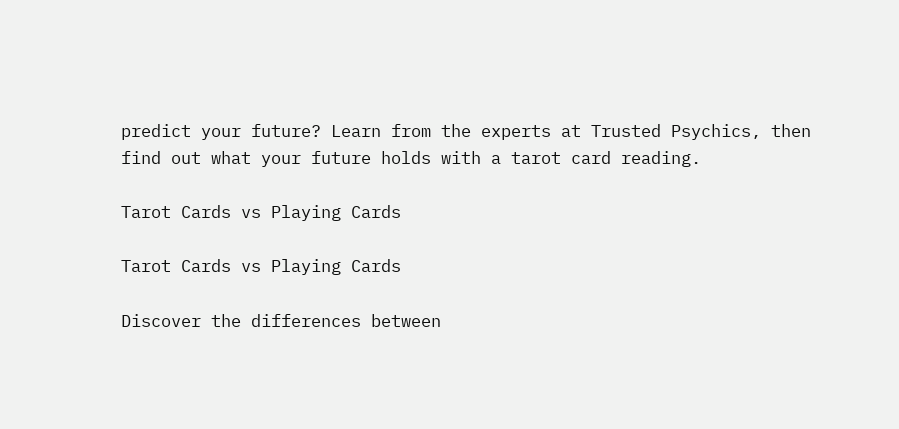predict your future? Learn from the experts at Trusted Psychics, then find out what your future holds with a tarot card reading.

Tarot Cards vs Playing Cards

Tarot Cards vs Playing Cards

Discover the differences between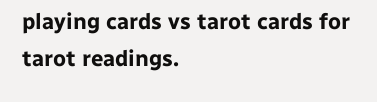playing cards vs tarot cards for tarot readings.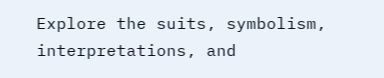Explore the suits, symbolism, interpretations, and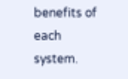benefits of each system.